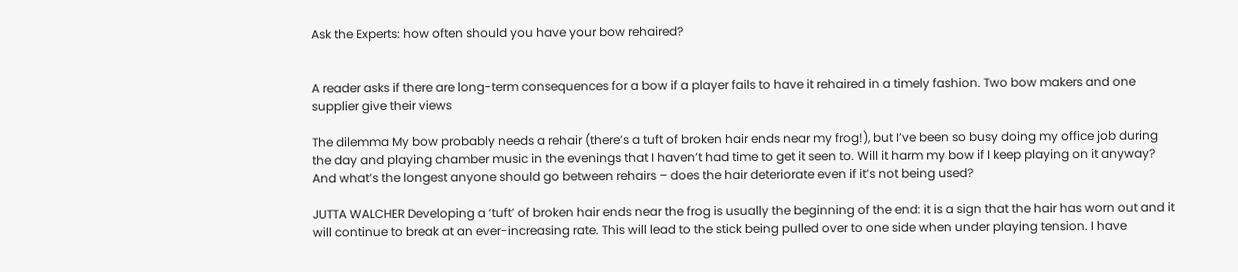Ask the Experts: how often should you have your bow rehaired?


A reader asks if there are long-term consequences for a bow if a player fails to have it rehaired in a timely fashion. Two bow makers and one supplier give their views

The dilemma My bow probably needs a rehair (there’s a tuft of broken hair ends near my frog!), but I’ve been so busy doing my office job during the day and playing chamber music in the evenings that I haven’t had time to get it seen to. Will it harm my bow if I keep playing on it anyway? And what’s the longest anyone should go between rehairs – does the hair deteriorate even if it’s not being used?

JUTTA WALCHER Developing a ‘tuft’ of broken hair ends near the frog is usually the beginning of the end: it is a sign that the hair has worn out and it will continue to break at an ever-increasing rate. This will lead to the stick being pulled over to one side when under playing tension. I have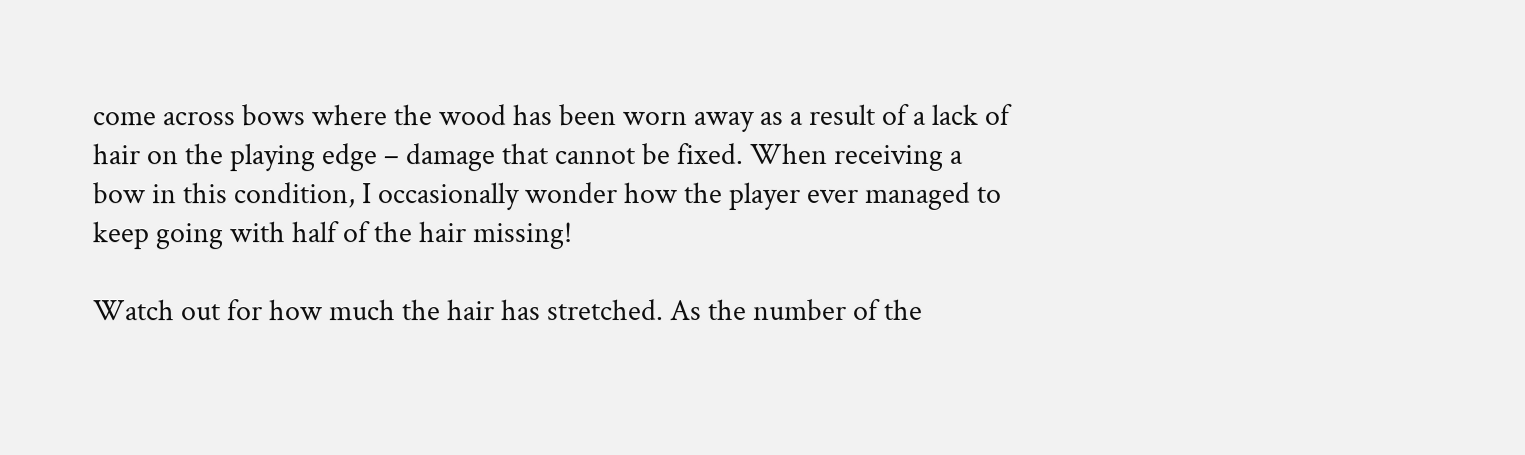come across bows where the wood has been worn away as a result of a lack of hair on the playing edge – damage that cannot be fixed. When receiving a bow in this condition, I occasionally wonder how the player ever managed to keep going with half of the hair missing!

Watch out for how much the hair has stretched. As the number of the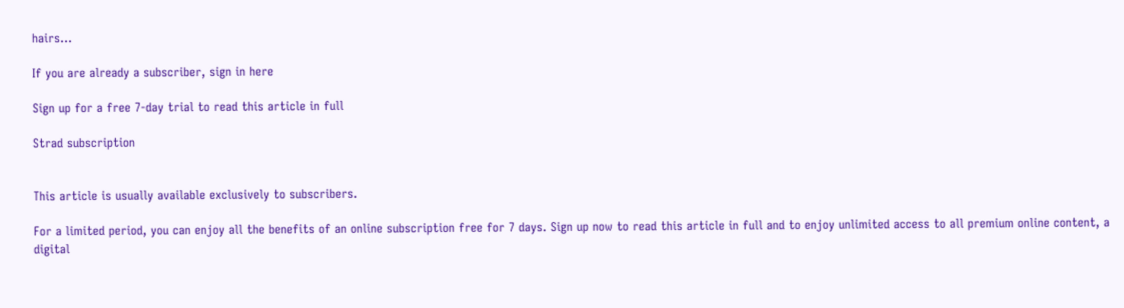hairs...

If you are already a subscriber, sign in here

Sign up for a free 7-day trial to read this article in full

Strad subscription


This article is usually available exclusively to subscribers.

For a limited period, you can enjoy all the benefits of an online subscription free for 7 days. Sign up now to read this article in full and to enjoy unlimited access to all premium online content, a digital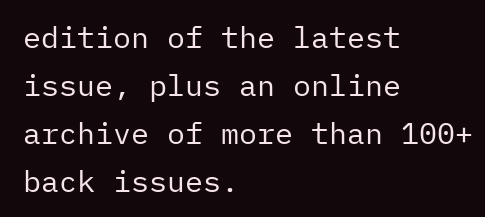edition of the latest issue, plus an online archive of more than 100+ back issues.